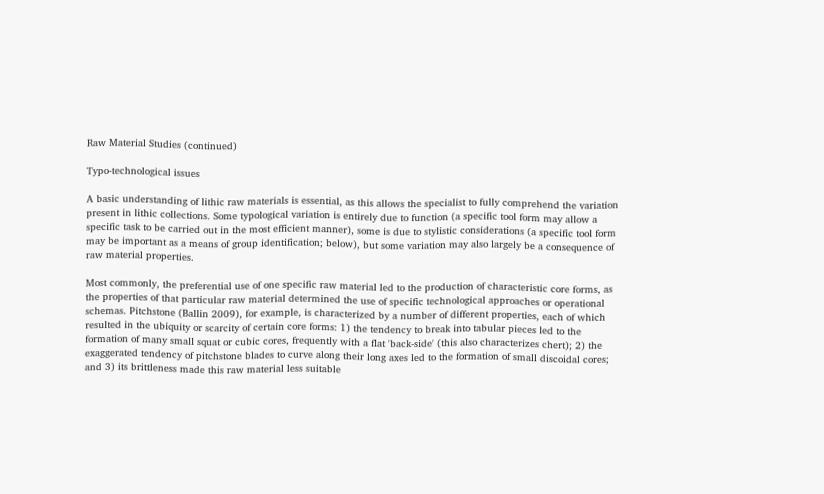Raw Material Studies (continued)

Typo-technological issues

A basic understanding of lithic raw materials is essential, as this allows the specialist to fully comprehend the variation present in lithic collections. Some typological variation is entirely due to function (a specific tool form may allow a specific task to be carried out in the most efficient manner), some is due to stylistic considerations (a specific tool form may be important as a means of group identification; below), but some variation may also largely be a consequence of raw material properties.

Most commonly, the preferential use of one specific raw material led to the production of characteristic core forms, as the properties of that particular raw material determined the use of specific technological approaches or operational schemas. Pitchstone (Ballin 2009), for example, is characterized by a number of different properties, each of which resulted in the ubiquity or scarcity of certain core forms: 1) the tendency to break into tabular pieces led to the formation of many small squat or cubic cores, frequently with a flat 'back-side' (this also characterizes chert); 2) the exaggerated tendency of pitchstone blades to curve along their long axes led to the formation of small discoidal cores; and 3) its brittleness made this raw material less suitable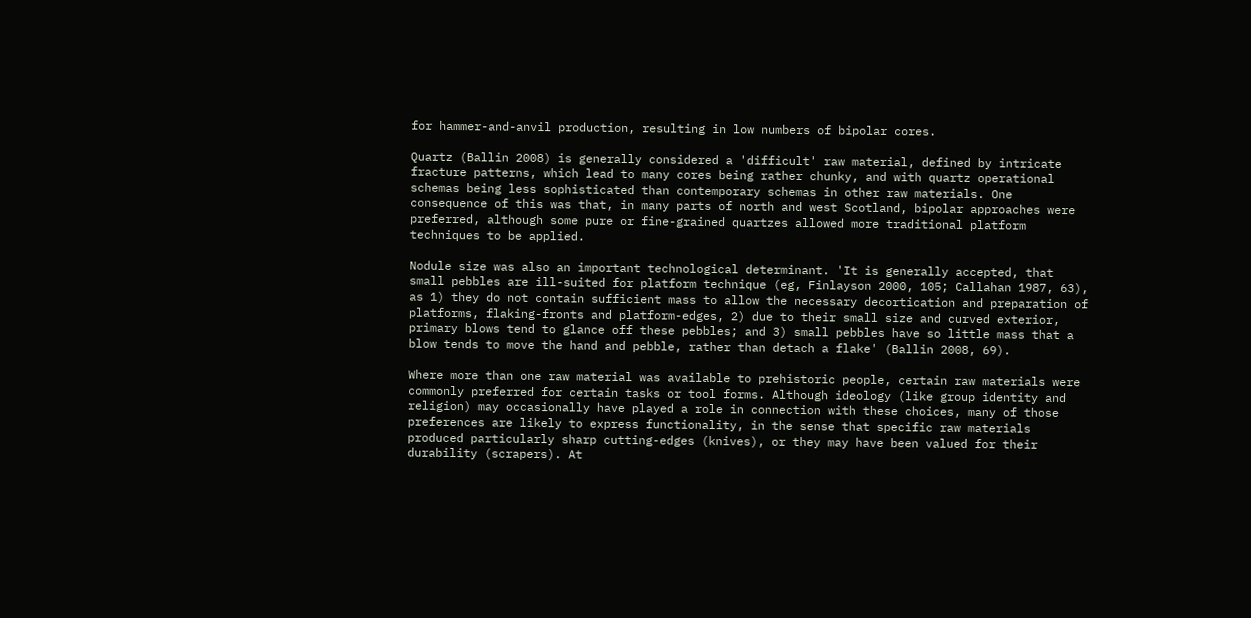for hammer-and-anvil production, resulting in low numbers of bipolar cores.

Quartz (Ballin 2008) is generally considered a 'difficult' raw material, defined by intricate fracture patterns, which lead to many cores being rather chunky, and with quartz operational schemas being less sophisticated than contemporary schemas in other raw materials. One consequence of this was that, in many parts of north and west Scotland, bipolar approaches were preferred, although some pure or fine-grained quartzes allowed more traditional platform techniques to be applied.

Nodule size was also an important technological determinant. 'It is generally accepted, that small pebbles are ill-suited for platform technique (eg, Finlayson 2000, 105; Callahan 1987, 63), as 1) they do not contain sufficient mass to allow the necessary decortication and preparation of platforms, flaking-fronts and platform-edges, 2) due to their small size and curved exterior, primary blows tend to glance off these pebbles; and 3) small pebbles have so little mass that a blow tends to move the hand and pebble, rather than detach a flake' (Ballin 2008, 69).

Where more than one raw material was available to prehistoric people, certain raw materials were commonly preferred for certain tasks or tool forms. Although ideology (like group identity and religion) may occasionally have played a role in connection with these choices, many of those preferences are likely to express functionality, in the sense that specific raw materials produced particularly sharp cutting-edges (knives), or they may have been valued for their durability (scrapers). At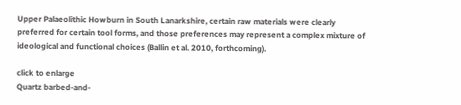Upper Palaeolithic Howburn in South Lanarkshire, certain raw materials were clearly preferred for certain tool forms, and those preferences may represent a complex mixture of ideological and functional choices (Ballin et al. 2010, forthcoming).

click to enlarge
Quartz barbed-and-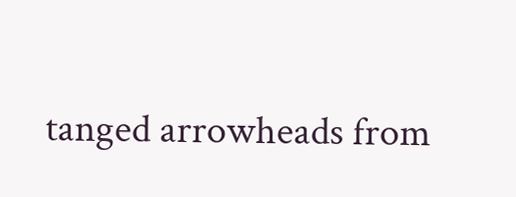tanged arrowheads from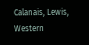Calanais, Lewis, Western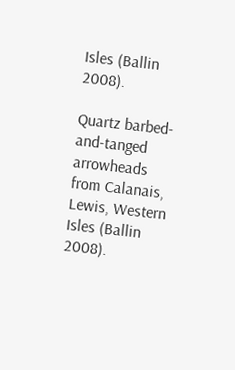Isles (Ballin 2008).

Quartz barbed-and-tanged arrowheads from Calanais, Lewis, Western Isles (Ballin 2008).